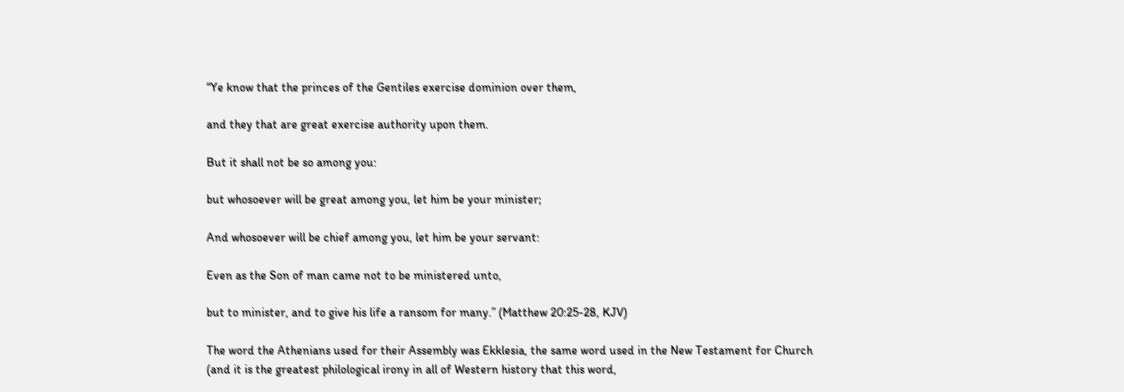“Ye know that the princes of the Gentiles exercise dominion over them,

and they that are great exercise authority upon them.

But it shall not be so among you:

but whosoever will be great among you, let him be your minister;

And whosoever will be chief among you, let him be your servant:

Even as the Son of man came not to be ministered unto,

but to minister, and to give his life a ransom for many.” (Matthew 20:25-28, KJV)

The word the Athenians used for their Assembly was Ekklesia, the same word used in the New Testament for Church
(and it is the greatest philological irony in all of Western history that this word,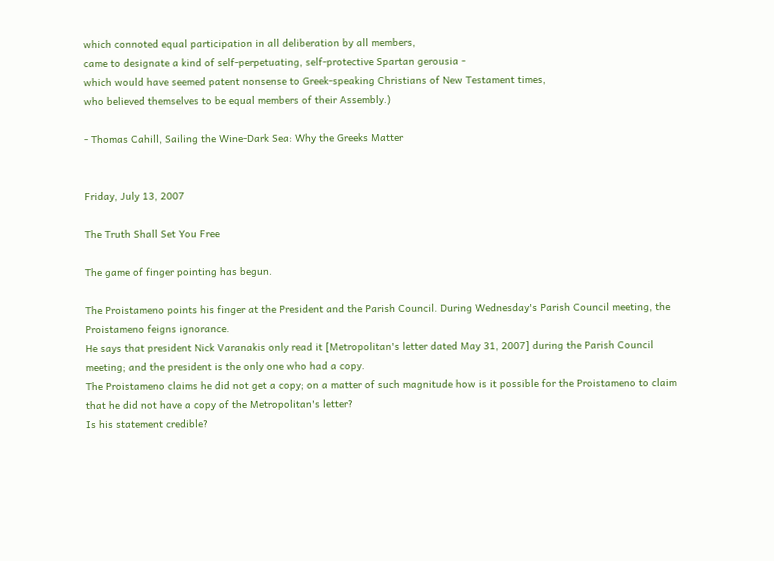which connoted equal participation in all deliberation by all members,
came to designate a kind of self-perpetuating, self-protective Spartan gerousia -
which would have seemed patent nonsense to Greek-speaking Christians of New Testament times,
who believed themselves to be equal members of their Assembly.)

- Thomas Cahill, Sailing the Wine-Dark Sea: Why the Greeks Matter


Friday, July 13, 2007

The Truth Shall Set You Free

The game of finger pointing has begun.

The Proistameno points his finger at the President and the Parish Council. During Wednesday's Parish Council meeting, the Proistameno feigns ignorance.
He says that president Nick Varanakis only read it [Metropolitan's letter dated May 31, 2007] during the Parish Council meeting; and the president is the only one who had a copy.
The Proistameno claims he did not get a copy; on a matter of such magnitude how is it possible for the Proistameno to claim that he did not have a copy of the Metropolitan's letter?
Is his statement credible?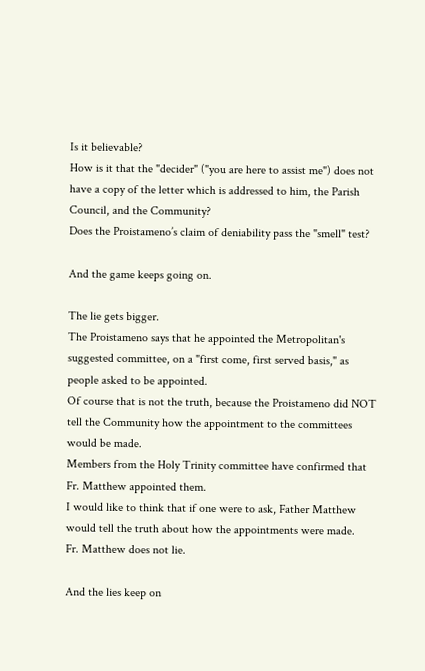Is it believable?
How is it that the "decider" ("you are here to assist me") does not have a copy of the letter which is addressed to him, the Parish Council, and the Community?
Does the Proistameno’s claim of deniability pass the "smell" test?

And the game keeps going on.

The lie gets bigger.
The Proistameno says that he appointed the Metropolitan's suggested committee, on a "first come, first served basis," as people asked to be appointed.
Of course that is not the truth, because the Proistameno did NOT tell the Community how the appointment to the committees would be made.
Members from the Holy Trinity committee have confirmed that Fr. Matthew appointed them.
I would like to think that if one were to ask, Father Matthew would tell the truth about how the appointments were made.
Fr. Matthew does not lie.

And the lies keep on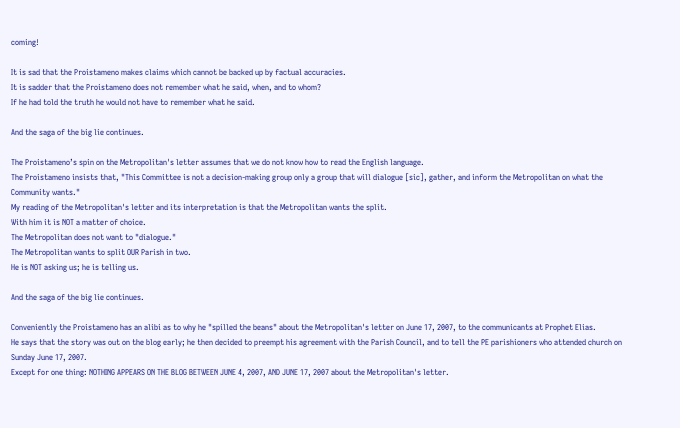coming!

It is sad that the Proistameno makes claims which cannot be backed up by factual accuracies.
It is sadder that the Proistameno does not remember what he said, when, and to whom?
If he had told the truth he would not have to remember what he said.

And the saga of the big lie continues.

The Proistameno’s spin on the Metropolitan's letter assumes that we do not know how to read the English language.
The Proistameno insists that, "This Committee is not a decision-making group only a group that will dialogue [sic], gather, and inform the Metropolitan on what the Community wants."
My reading of the Metropolitan's letter and its interpretation is that the Metropolitan wants the split.
With him it is NOT a matter of choice.
The Metropolitan does not want to "dialogue."
The Metropolitan wants to split OUR Parish in two.
He is NOT asking us; he is telling us.

And the saga of the big lie continues.

Conveniently the Proistameno has an alibi as to why he "spilled the beans" about the Metropolitan's letter on June 17, 2007, to the communicants at Prophet Elias.
He says that the story was out on the blog early; he then decided to preempt his agreement with the Parish Council, and to tell the PE parishioners who attended church on Sunday June 17, 2007.
Except for one thing: NOTHING APPEARS ON THE BLOG BETWEEN JUNE 4, 2007, AND JUNE 17, 2007 about the Metropolitan's letter.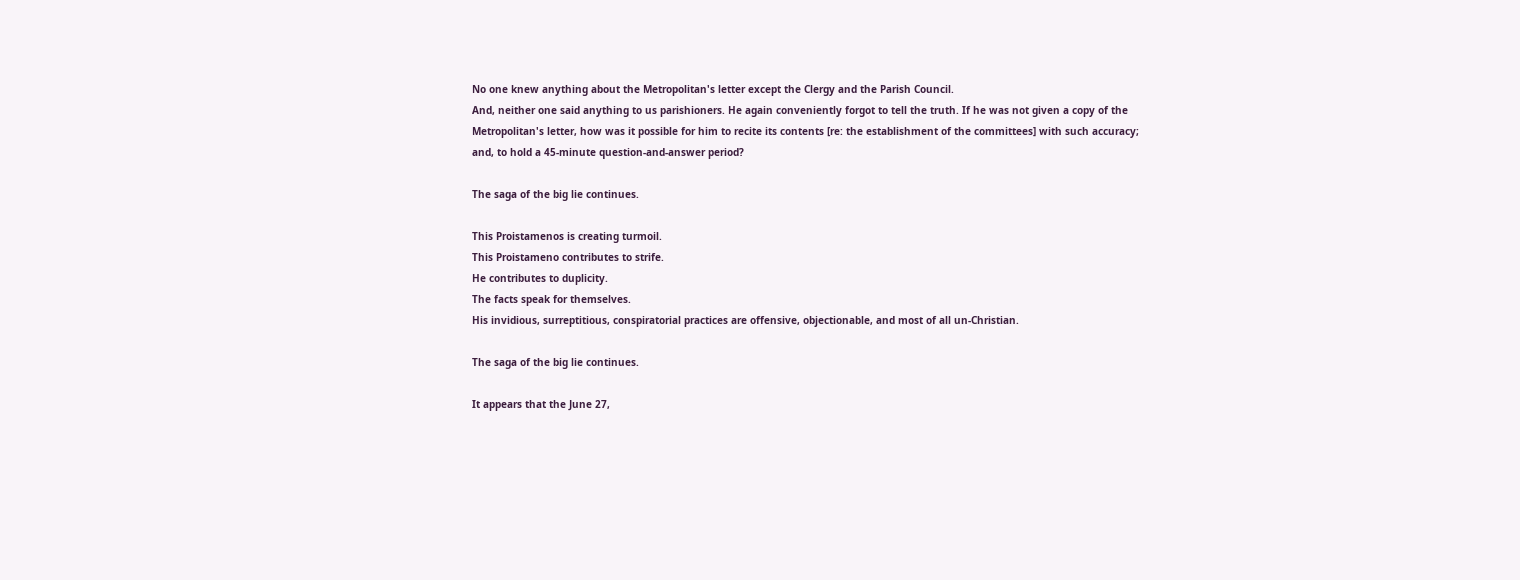No one knew anything about the Metropolitan's letter except the Clergy and the Parish Council.
And, neither one said anything to us parishioners. He again conveniently forgot to tell the truth. If he was not given a copy of the Metropolitan's letter, how was it possible for him to recite its contents [re: the establishment of the committees] with such accuracy; and, to hold a 45-minute question-and-answer period?

The saga of the big lie continues.

This Proistamenos is creating turmoil.
This Proistameno contributes to strife.
He contributes to duplicity.
The facts speak for themselves.
His invidious, surreptitious, conspiratorial practices are offensive, objectionable, and most of all un-Christian.

The saga of the big lie continues.

It appears that the June 27,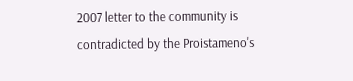2007 letter to the community is contradicted by the Proistameno's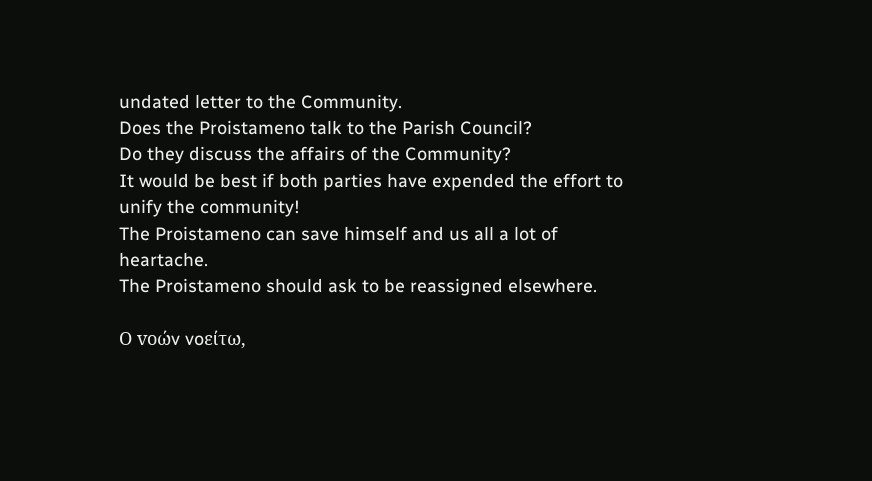undated letter to the Community.
Does the Proistameno talk to the Parish Council?
Do they discuss the affairs of the Community?
It would be best if both parties have expended the effort to unify the community!
The Proistameno can save himself and us all a lot of heartache.
The Proistameno should ask to be reassigned elsewhere.

Ο voώv voείτω,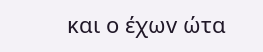και o έχωv ώτα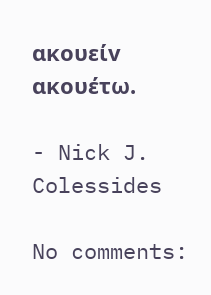ακoυείv ακoυέτω.

- Nick J. Colessides

No comments: